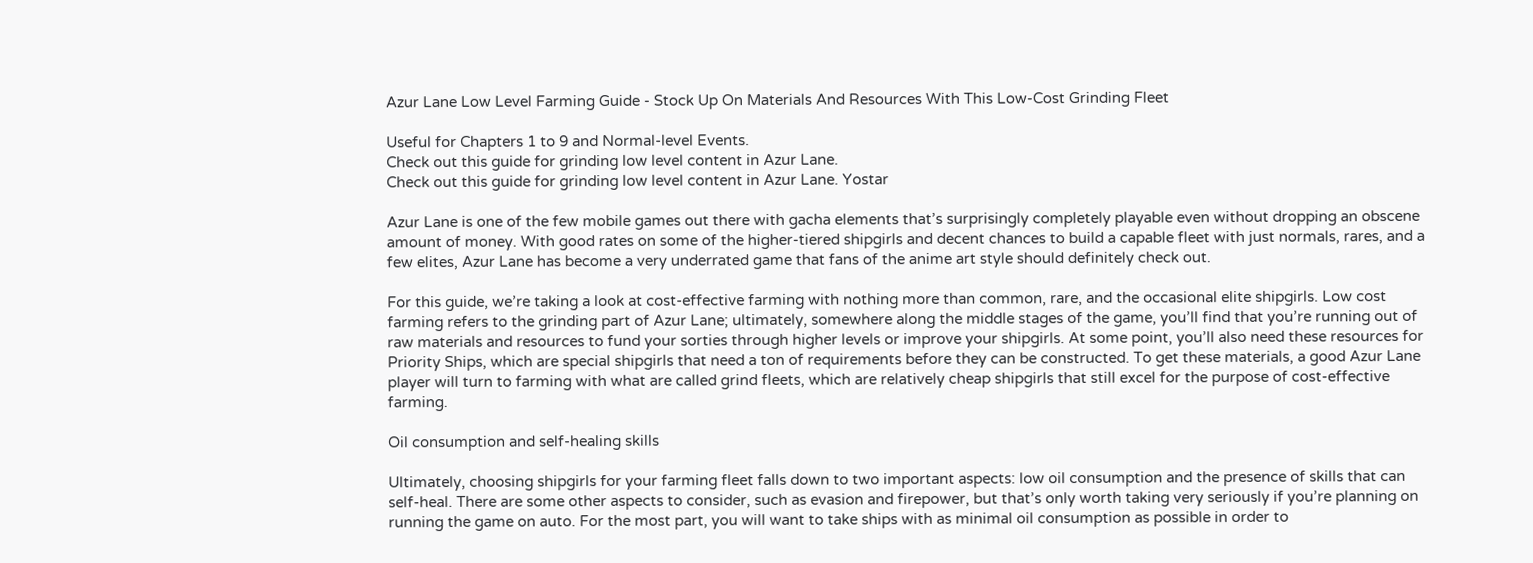Azur Lane Low Level Farming Guide - Stock Up On Materials And Resources With This Low-Cost Grinding Fleet

Useful for Chapters 1 to 9 and Normal-level Events.
Check out this guide for grinding low level content in Azur Lane.
Check out this guide for grinding low level content in Azur Lane. Yostar

Azur Lane is one of the few mobile games out there with gacha elements that’s surprisingly completely playable even without dropping an obscene amount of money. With good rates on some of the higher-tiered shipgirls and decent chances to build a capable fleet with just normals, rares, and a few elites, Azur Lane has become a very underrated game that fans of the anime art style should definitely check out.

For this guide, we’re taking a look at cost-effective farming with nothing more than common, rare, and the occasional elite shipgirls. Low cost farming refers to the grinding part of Azur Lane; ultimately, somewhere along the middle stages of the game, you’ll find that you’re running out of raw materials and resources to fund your sorties through higher levels or improve your shipgirls. At some point, you’ll also need these resources for Priority Ships, which are special shipgirls that need a ton of requirements before they can be constructed. To get these materials, a good Azur Lane player will turn to farming with what are called grind fleets, which are relatively cheap shipgirls that still excel for the purpose of cost-effective farming.

Oil consumption and self-healing skills

Ultimately, choosing shipgirls for your farming fleet falls down to two important aspects: low oil consumption and the presence of skills that can self-heal. There are some other aspects to consider, such as evasion and firepower, but that’s only worth taking very seriously if you’re planning on running the game on auto. For the most part, you will want to take ships with as minimal oil consumption as possible in order to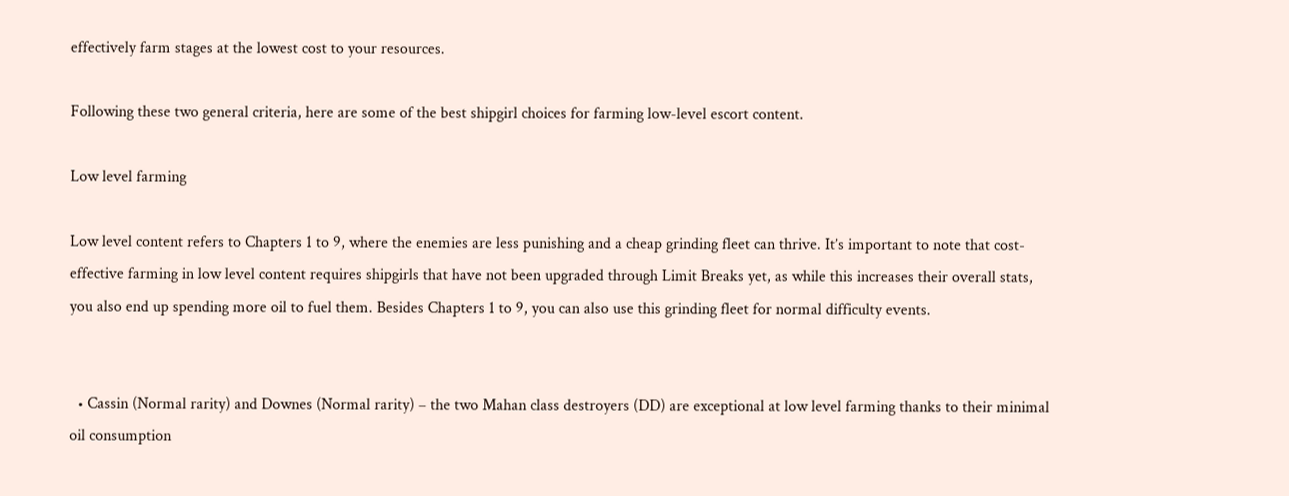effectively farm stages at the lowest cost to your resources.

Following these two general criteria, here are some of the best shipgirl choices for farming low-level escort content.

Low level farming

Low level content refers to Chapters 1 to 9, where the enemies are less punishing and a cheap grinding fleet can thrive. It’s important to note that cost-effective farming in low level content requires shipgirls that have not been upgraded through Limit Breaks yet, as while this increases their overall stats, you also end up spending more oil to fuel them. Besides Chapters 1 to 9, you can also use this grinding fleet for normal difficulty events.


  • Cassin (Normal rarity) and Downes (Normal rarity) – the two Mahan class destroyers (DD) are exceptional at low level farming thanks to their minimal oil consumption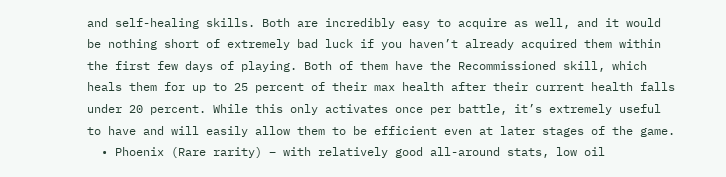and self-healing skills. Both are incredibly easy to acquire as well, and it would be nothing short of extremely bad luck if you haven’t already acquired them within the first few days of playing. Both of them have the Recommissioned skill, which heals them for up to 25 percent of their max health after their current health falls under 20 percent. While this only activates once per battle, it’s extremely useful to have and will easily allow them to be efficient even at later stages of the game.
  • Phoenix (Rare rarity) – with relatively good all-around stats, low oil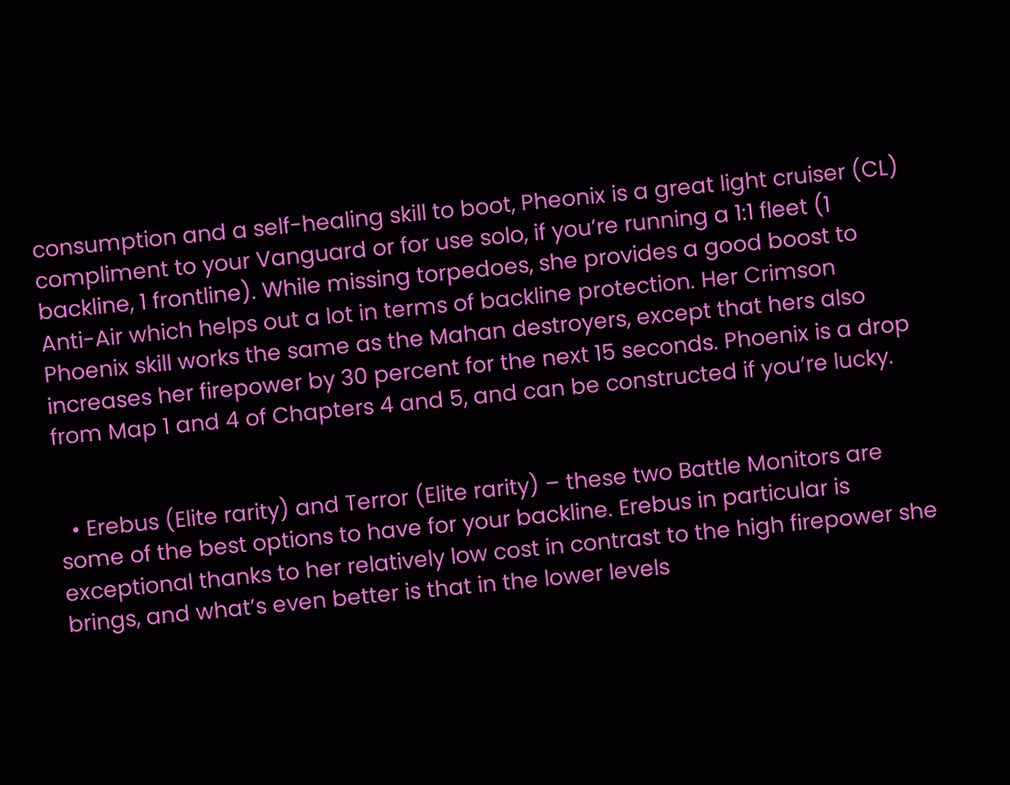consumption and a self-healing skill to boot, Pheonix is a great light cruiser (CL) compliment to your Vanguard or for use solo, if you’re running a 1:1 fleet (1 backline, 1 frontline). While missing torpedoes, she provides a good boost to Anti-Air which helps out a lot in terms of backline protection. Her Crimson Phoenix skill works the same as the Mahan destroyers, except that hers also increases her firepower by 30 percent for the next 15 seconds. Phoenix is a drop from Map 1 and 4 of Chapters 4 and 5, and can be constructed if you’re lucky.


  • Erebus (Elite rarity) and Terror (Elite rarity) – these two Battle Monitors are some of the best options to have for your backline. Erebus in particular is exceptional thanks to her relatively low cost in contrast to the high firepower she brings, and what’s even better is that in the lower levels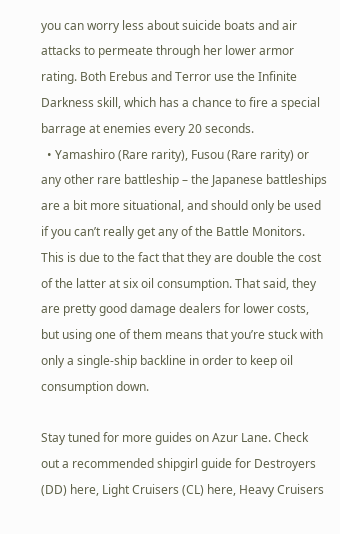you can worry less about suicide boats and air attacks to permeate through her lower armor rating. Both Erebus and Terror use the Infinite Darkness skill, which has a chance to fire a special barrage at enemies every 20 seconds.
  • Yamashiro (Rare rarity), Fusou (Rare rarity) or any other rare battleship – the Japanese battleships are a bit more situational, and should only be used if you can’t really get any of the Battle Monitors. This is due to the fact that they are double the cost of the latter at six oil consumption. That said, they are pretty good damage dealers for lower costs, but using one of them means that you’re stuck with only a single-ship backline in order to keep oil consumption down.

Stay tuned for more guides on Azur Lane. Check out a recommended shipgirl guide for Destroyers (DD) here, Light Cruisers (CL) here, Heavy Cruisers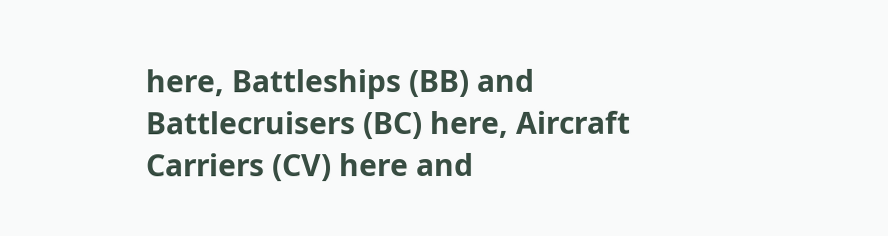here, Battleships (BB) and Battlecruisers (BC) here, Aircraft Carriers (CV) here and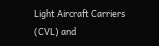Light Aircraft Carriers (CVL) and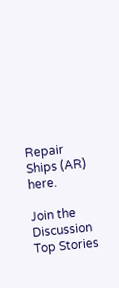Repair Ships (AR) here.

Join the Discussion
Top Stories